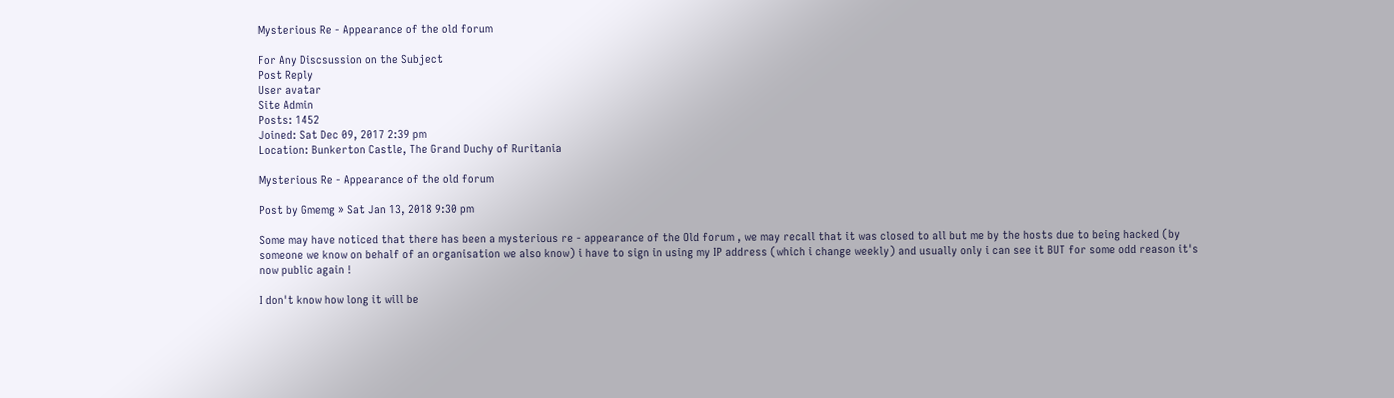Mysterious Re - Appearance of the old forum

For Any Discsussion on the Subject
Post Reply
User avatar
Site Admin
Posts: 1452
Joined: Sat Dec 09, 2017 2:39 pm
Location: Bunkerton Castle, The Grand Duchy of Ruritania

Mysterious Re - Appearance of the old forum

Post by Gmemg » Sat Jan 13, 2018 9:30 pm

Some may have noticed that there has been a mysterious re - appearance of the Old forum , we may recall that it was closed to all but me by the hosts due to being hacked (by someone we know on behalf of an organisation we also know) i have to sign in using my IP address (which i change weekly) and usually only i can see it BUT for some odd reason it's now public again !

I don't know how long it will be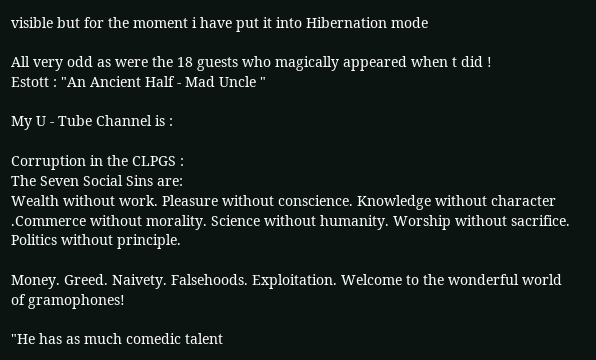visible but for the moment i have put it into Hibernation mode

All very odd as were the 18 guests who magically appeared when t did !
Estott : "An Ancient Half - Mad Uncle "

My U - Tube Channel is :

Corruption in the CLPGS :
The Seven Social Sins are:
Wealth without work. Pleasure without conscience. Knowledge without character .Commerce without morality. Science without humanity. Worship without sacrifice. Politics without principle.

Money. Greed. Naivety. Falsehoods. Exploitation. Welcome to the wonderful world of gramophones!

"He has as much comedic talent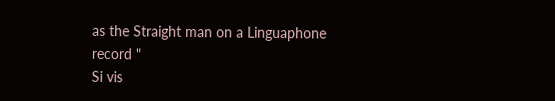as the Straight man on a Linguaphone record "
Si vis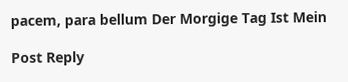pacem, para bellum Der Morgige Tag Ist Mein

Post Reply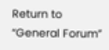Return to “General Forum”